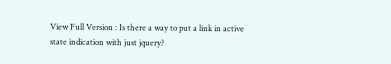View Full Version : Is there a way to put a link in active state indication with just jquery?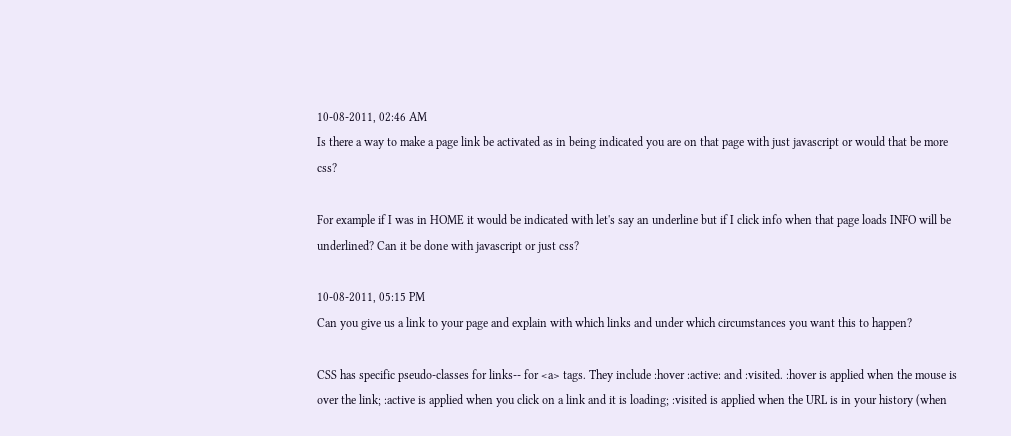10-08-2011, 02:46 AM
Is there a way to make a page link be activated as in being indicated you are on that page with just javascript or would that be more css?

For example if I was in HOME it would be indicated with let's say an underline but if I click info when that page loads INFO will be underlined? Can it be done with javascript or just css?

10-08-2011, 05:15 PM
Can you give us a link to your page and explain with which links and under which circumstances you want this to happen?

CSS has specific pseudo-classes for links-- for <a> tags. They include :hover :active: and :visited. :hover is applied when the mouse is over the link; :active is applied when you click on a link and it is loading; :visited is applied when the URL is in your history (when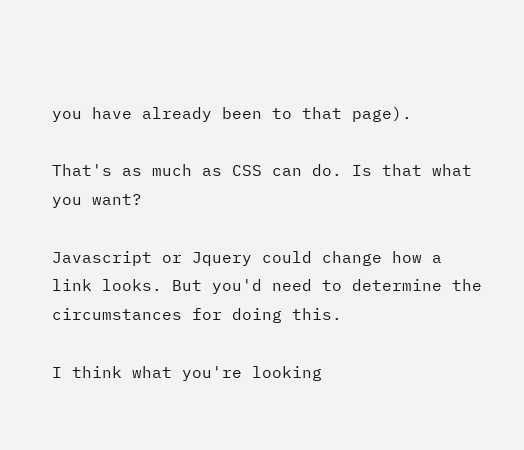you have already been to that page).

That's as much as CSS can do. Is that what you want?

Javascript or Jquery could change how a link looks. But you'd need to determine the circumstances for doing this.

I think what you're looking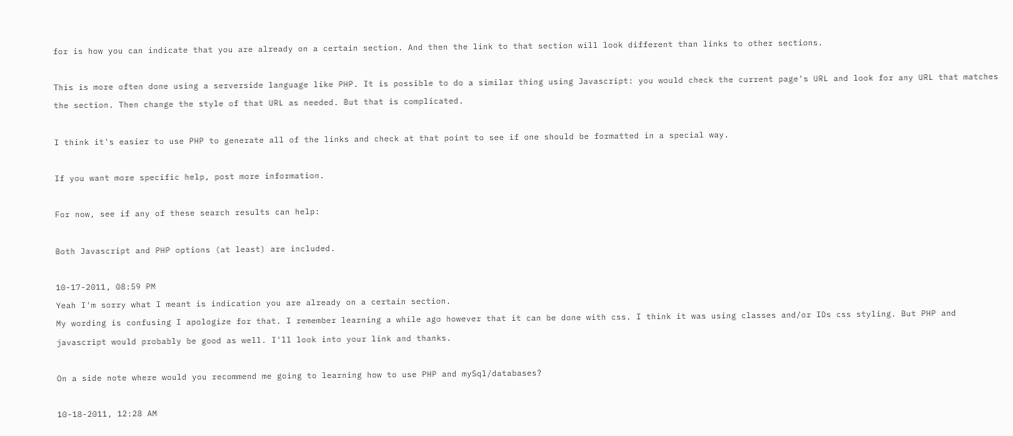for is how you can indicate that you are already on a certain section. And then the link to that section will look different than links to other sections.

This is more often done using a serverside language like PHP. It is possible to do a similar thing using Javascript: you would check the current page's URL and look for any URL that matches the section. Then change the style of that URL as needed. But that is complicated.

I think it's easier to use PHP to generate all of the links and check at that point to see if one should be formatted in a special way.

If you want more specific help, post more information.

For now, see if any of these search results can help:

Both Javascript and PHP options (at least) are included.

10-17-2011, 08:59 PM
Yeah I'm sorry what I meant is indication you are already on a certain section.
My wording is confusing I apologize for that. I remember learning a while ago however that it can be done with css. I think it was using classes and/or IDs css styling. But PHP and javascript would probably be good as well. I'll look into your link and thanks.

On a side note where would you recommend me going to learning how to use PHP and mySql/databases?

10-18-2011, 12:28 AM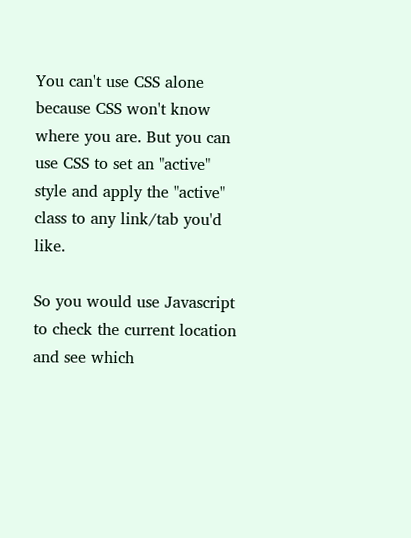You can't use CSS alone because CSS won't know where you are. But you can use CSS to set an "active" style and apply the "active" class to any link/tab you'd like.

So you would use Javascript to check the current location and see which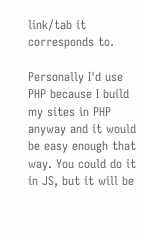link/tab it corresponds to.

Personally I'd use PHP because I build my sites in PHP anyway and it would be easy enough that way. You could do it in JS, but it will be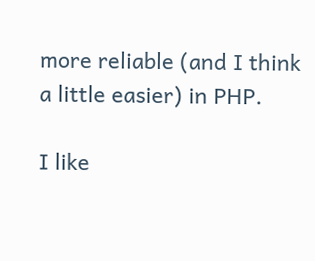more reliable (and I think a little easier) in PHP.

I like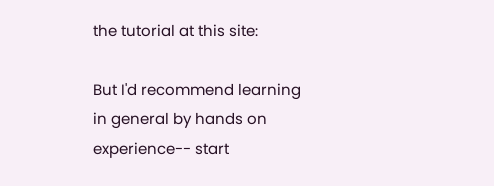the tutorial at this site:

But I'd recommend learning in general by hands on experience-- start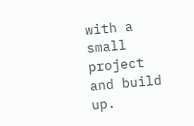with a small project and build up.